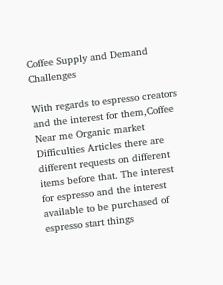Coffee Supply and Demand Challenges

With regards to espresso creators and the interest for them,Coffee Near me Organic market Difficulties Articles there are different requests on different items before that. The interest for espresso and the interest available to be purchased of espresso start things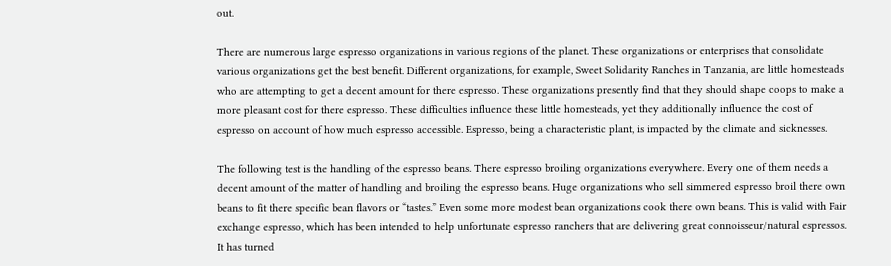out.

There are numerous large espresso organizations in various regions of the planet. These organizations or enterprises that consolidate various organizations get the best benefit. Different organizations, for example, Sweet Solidarity Ranches in Tanzania, are little homesteads who are attempting to get a decent amount for there espresso. These organizations presently find that they should shape coops to make a more pleasant cost for there espresso. These difficulties influence these little homesteads, yet they additionally influence the cost of espresso on account of how much espresso accessible. Espresso, being a characteristic plant, is impacted by the climate and sicknesses.

The following test is the handling of the espresso beans. There espresso broiling organizations everywhere. Every one of them needs a decent amount of the matter of handling and broiling the espresso beans. Huge organizations who sell simmered espresso broil there own beans to fit there specific bean flavors or “tastes.” Even some more modest bean organizations cook there own beans. This is valid with Fair exchange espresso, which has been intended to help unfortunate espresso ranchers that are delivering great connoisseur/natural espressos. It has turned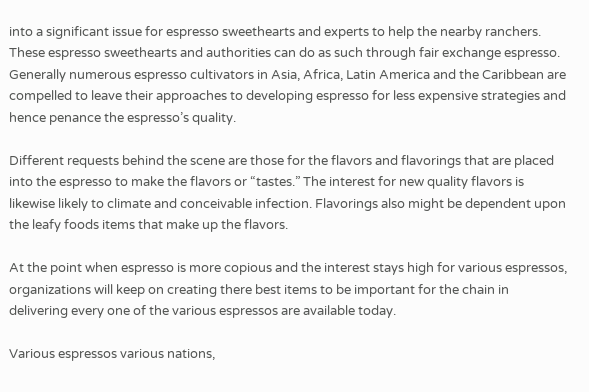into a significant issue for espresso sweethearts and experts to help the nearby ranchers. These espresso sweethearts and authorities can do as such through fair exchange espresso. Generally numerous espresso cultivators in Asia, Africa, Latin America and the Caribbean are compelled to leave their approaches to developing espresso for less expensive strategies and hence penance the espresso’s quality.

Different requests behind the scene are those for the flavors and flavorings that are placed into the espresso to make the flavors or “tastes.” The interest for new quality flavors is likewise likely to climate and conceivable infection. Flavorings also might be dependent upon the leafy foods items that make up the flavors.

At the point when espresso is more copious and the interest stays high for various espressos, organizations will keep on creating there best items to be important for the chain in delivering every one of the various espressos are available today.

Various espressos various nations,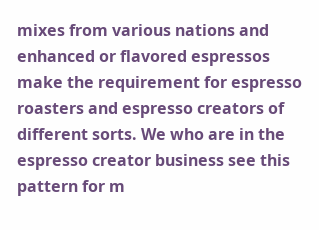mixes from various nations and enhanced or flavored espressos make the requirement for espresso roasters and espresso creators of different sorts. We who are in the espresso creator business see this pattern for m